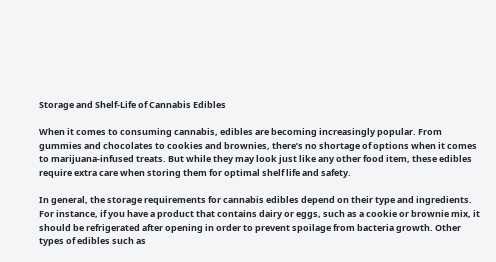Storage and Shelf-Life of Cannabis Edibles

When it comes to consuming cannabis, edibles are becoming increasingly popular. From gummies and chocolates to cookies and brownies, there’s no shortage of options when it comes to marijuana-infused treats. But while they may look just like any other food item, these edibles require extra care when storing them for optimal shelf life and safety.

In general, the storage requirements for cannabis edibles depend on their type and ingredients. For instance, if you have a product that contains dairy or eggs, such as a cookie or brownie mix, it should be refrigerated after opening in order to prevent spoilage from bacteria growth. Other types of edibles such as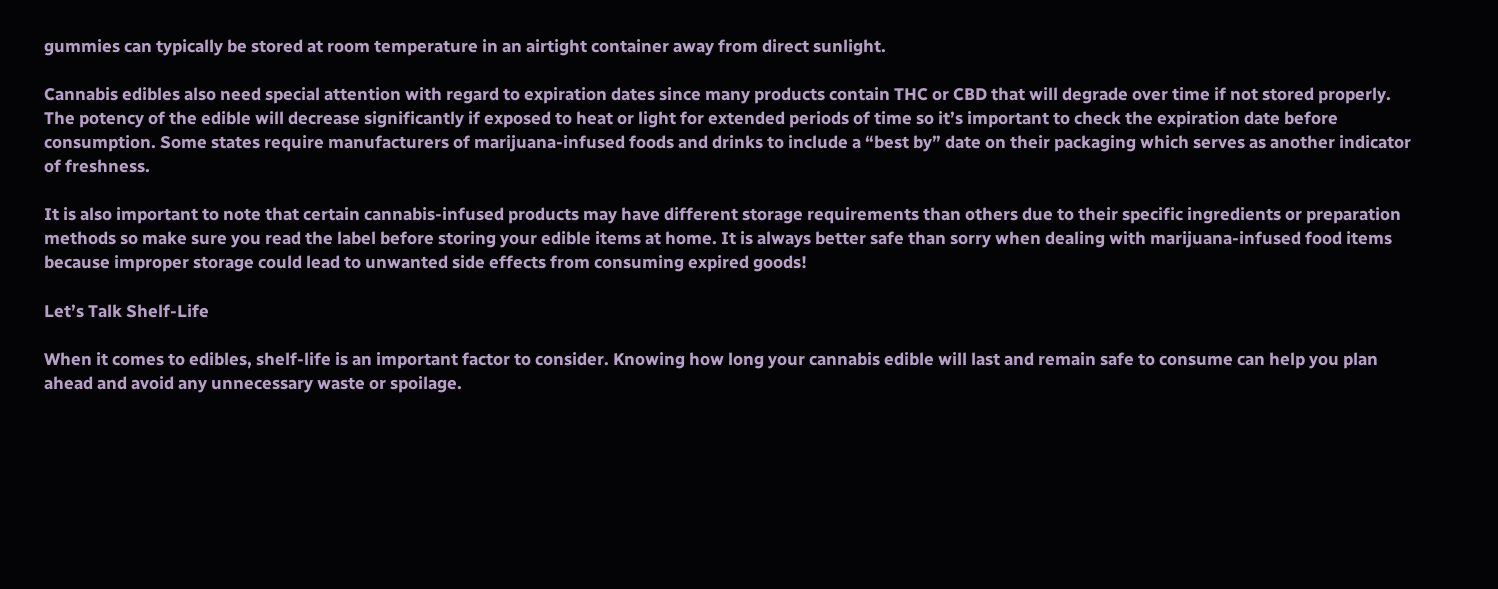gummies can typically be stored at room temperature in an airtight container away from direct sunlight.

Cannabis edibles also need special attention with regard to expiration dates since many products contain THC or CBD that will degrade over time if not stored properly. The potency of the edible will decrease significantly if exposed to heat or light for extended periods of time so it’s important to check the expiration date before consumption. Some states require manufacturers of marijuana-infused foods and drinks to include a “best by” date on their packaging which serves as another indicator of freshness.

It is also important to note that certain cannabis-infused products may have different storage requirements than others due to their specific ingredients or preparation methods so make sure you read the label before storing your edible items at home. It is always better safe than sorry when dealing with marijuana-infused food items because improper storage could lead to unwanted side effects from consuming expired goods!

Let’s Talk Shelf-Life

When it comes to edibles, shelf-life is an important factor to consider. Knowing how long your cannabis edible will last and remain safe to consume can help you plan ahead and avoid any unnecessary waste or spoilage.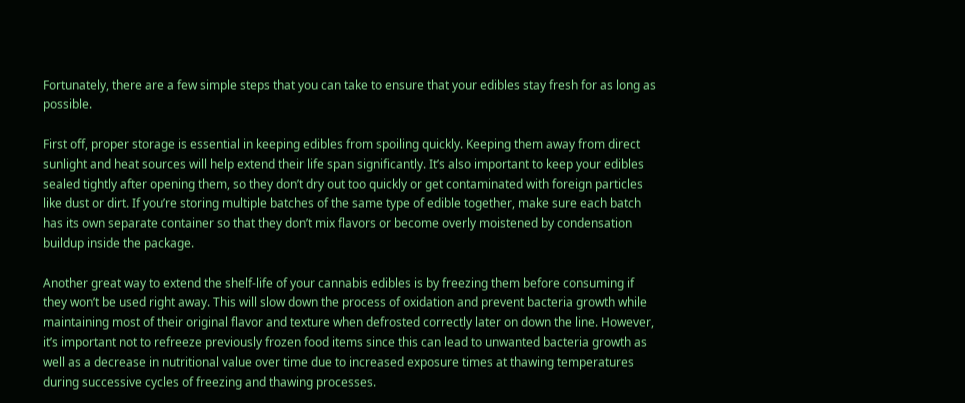Fortunately, there are a few simple steps that you can take to ensure that your edibles stay fresh for as long as possible.

First off, proper storage is essential in keeping edibles from spoiling quickly. Keeping them away from direct sunlight and heat sources will help extend their life span significantly. It’s also important to keep your edibles sealed tightly after opening them, so they don’t dry out too quickly or get contaminated with foreign particles like dust or dirt. If you’re storing multiple batches of the same type of edible together, make sure each batch has its own separate container so that they don’t mix flavors or become overly moistened by condensation buildup inside the package.

Another great way to extend the shelf-life of your cannabis edibles is by freezing them before consuming if they won’t be used right away. This will slow down the process of oxidation and prevent bacteria growth while maintaining most of their original flavor and texture when defrosted correctly later on down the line. However, it’s important not to refreeze previously frozen food items since this can lead to unwanted bacteria growth as well as a decrease in nutritional value over time due to increased exposure times at thawing temperatures during successive cycles of freezing and thawing processes.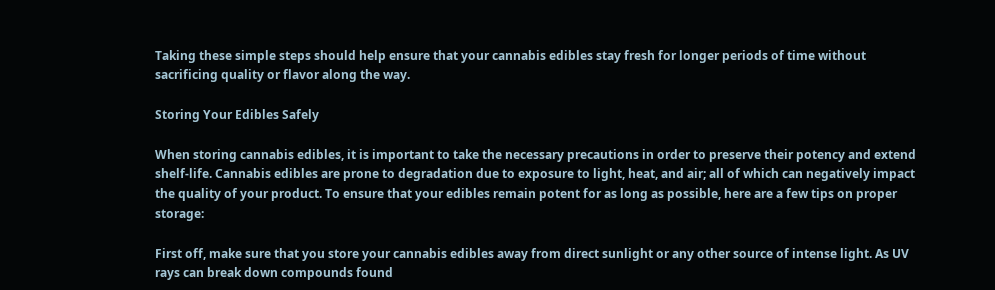Taking these simple steps should help ensure that your cannabis edibles stay fresh for longer periods of time without sacrificing quality or flavor along the way.

Storing Your Edibles Safely

When storing cannabis edibles, it is important to take the necessary precautions in order to preserve their potency and extend shelf-life. Cannabis edibles are prone to degradation due to exposure to light, heat, and air; all of which can negatively impact the quality of your product. To ensure that your edibles remain potent for as long as possible, here are a few tips on proper storage:

First off, make sure that you store your cannabis edibles away from direct sunlight or any other source of intense light. As UV rays can break down compounds found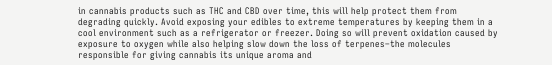in cannabis products such as THC and CBD over time, this will help protect them from degrading quickly. Avoid exposing your edibles to extreme temperatures by keeping them in a cool environment such as a refrigerator or freezer. Doing so will prevent oxidation caused by exposure to oxygen while also helping slow down the loss of terpenes–the molecules responsible for giving cannabis its unique aroma and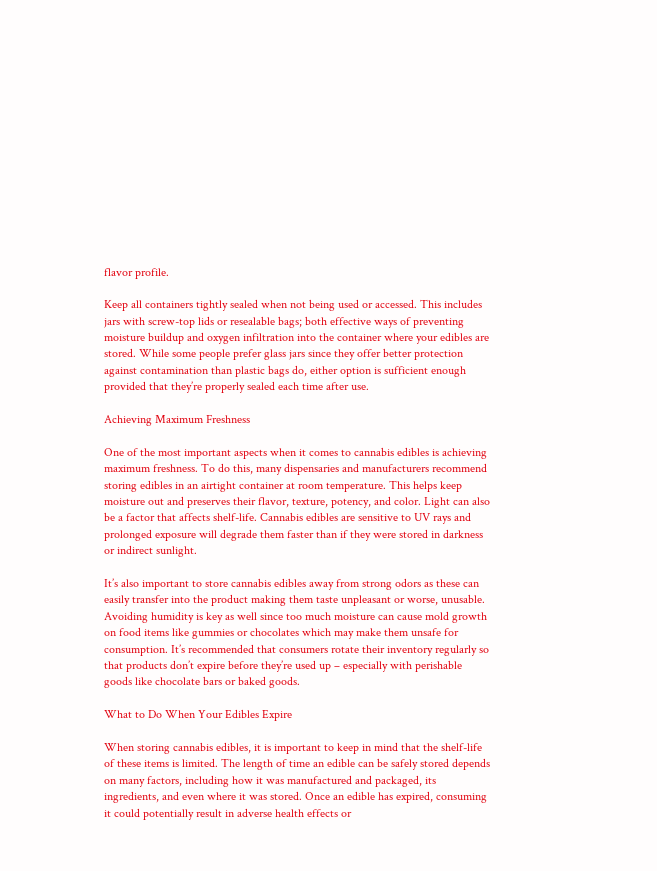flavor profile.

Keep all containers tightly sealed when not being used or accessed. This includes jars with screw-top lids or resealable bags; both effective ways of preventing moisture buildup and oxygen infiltration into the container where your edibles are stored. While some people prefer glass jars since they offer better protection against contamination than plastic bags do, either option is sufficient enough provided that they’re properly sealed each time after use.

Achieving Maximum Freshness

One of the most important aspects when it comes to cannabis edibles is achieving maximum freshness. To do this, many dispensaries and manufacturers recommend storing edibles in an airtight container at room temperature. This helps keep moisture out and preserves their flavor, texture, potency, and color. Light can also be a factor that affects shelf-life. Cannabis edibles are sensitive to UV rays and prolonged exposure will degrade them faster than if they were stored in darkness or indirect sunlight.

It’s also important to store cannabis edibles away from strong odors as these can easily transfer into the product making them taste unpleasant or worse, unusable. Avoiding humidity is key as well since too much moisture can cause mold growth on food items like gummies or chocolates which may make them unsafe for consumption. It’s recommended that consumers rotate their inventory regularly so that products don’t expire before they’re used up – especially with perishable goods like chocolate bars or baked goods.

What to Do When Your Edibles Expire

When storing cannabis edibles, it is important to keep in mind that the shelf-life of these items is limited. The length of time an edible can be safely stored depends on many factors, including how it was manufactured and packaged, its ingredients, and even where it was stored. Once an edible has expired, consuming it could potentially result in adverse health effects or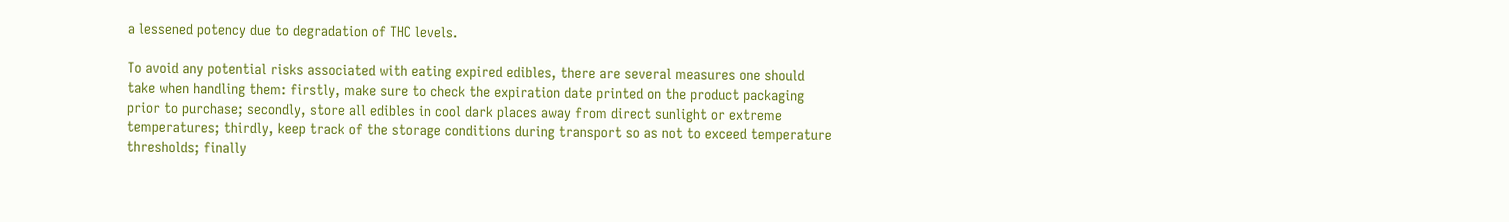a lessened potency due to degradation of THC levels.

To avoid any potential risks associated with eating expired edibles, there are several measures one should take when handling them: firstly, make sure to check the expiration date printed on the product packaging prior to purchase; secondly, store all edibles in cool dark places away from direct sunlight or extreme temperatures; thirdly, keep track of the storage conditions during transport so as not to exceed temperature thresholds; finally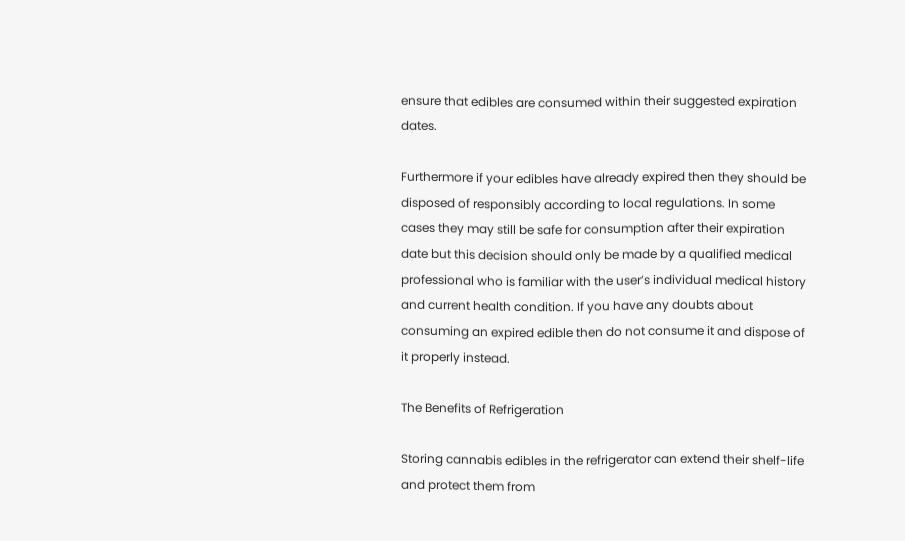ensure that edibles are consumed within their suggested expiration dates.

Furthermore if your edibles have already expired then they should be disposed of responsibly according to local regulations. In some cases they may still be safe for consumption after their expiration date but this decision should only be made by a qualified medical professional who is familiar with the user’s individual medical history and current health condition. If you have any doubts about consuming an expired edible then do not consume it and dispose of it properly instead.

The Benefits of Refrigeration

Storing cannabis edibles in the refrigerator can extend their shelf-life and protect them from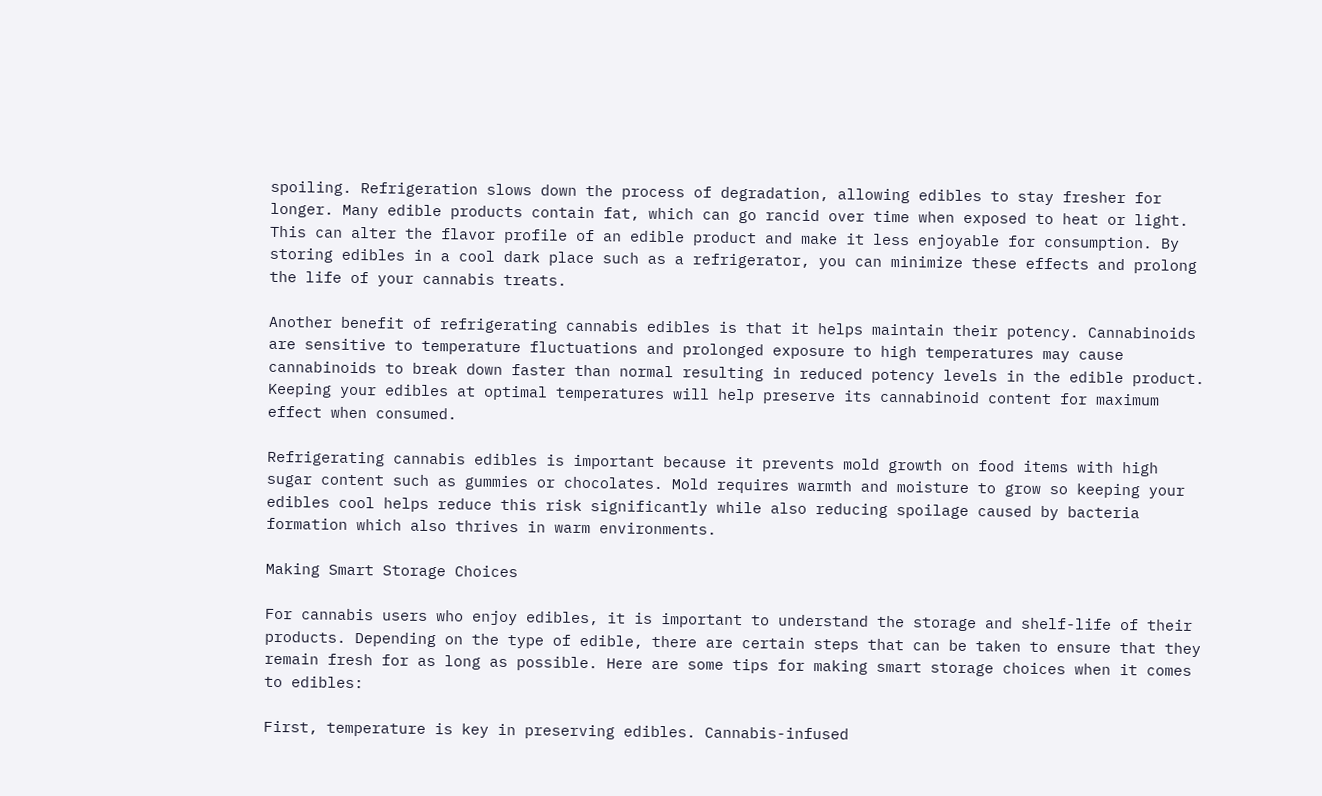spoiling. Refrigeration slows down the process of degradation, allowing edibles to stay fresher for longer. Many edible products contain fat, which can go rancid over time when exposed to heat or light. This can alter the flavor profile of an edible product and make it less enjoyable for consumption. By storing edibles in a cool dark place such as a refrigerator, you can minimize these effects and prolong the life of your cannabis treats.

Another benefit of refrigerating cannabis edibles is that it helps maintain their potency. Cannabinoids are sensitive to temperature fluctuations and prolonged exposure to high temperatures may cause cannabinoids to break down faster than normal resulting in reduced potency levels in the edible product. Keeping your edibles at optimal temperatures will help preserve its cannabinoid content for maximum effect when consumed.

Refrigerating cannabis edibles is important because it prevents mold growth on food items with high sugar content such as gummies or chocolates. Mold requires warmth and moisture to grow so keeping your edibles cool helps reduce this risk significantly while also reducing spoilage caused by bacteria formation which also thrives in warm environments.

Making Smart Storage Choices

For cannabis users who enjoy edibles, it is important to understand the storage and shelf-life of their products. Depending on the type of edible, there are certain steps that can be taken to ensure that they remain fresh for as long as possible. Here are some tips for making smart storage choices when it comes to edibles:

First, temperature is key in preserving edibles. Cannabis-infused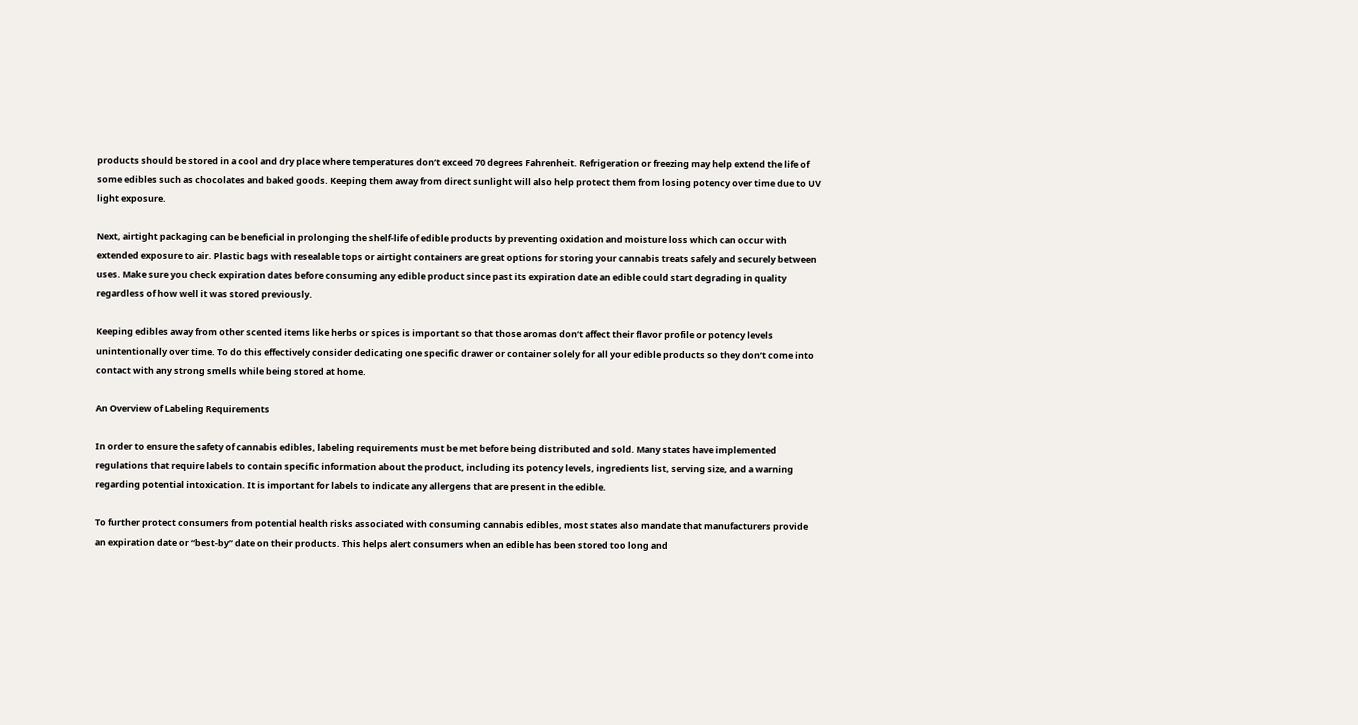products should be stored in a cool and dry place where temperatures don’t exceed 70 degrees Fahrenheit. Refrigeration or freezing may help extend the life of some edibles such as chocolates and baked goods. Keeping them away from direct sunlight will also help protect them from losing potency over time due to UV light exposure.

Next, airtight packaging can be beneficial in prolonging the shelf-life of edible products by preventing oxidation and moisture loss which can occur with extended exposure to air. Plastic bags with resealable tops or airtight containers are great options for storing your cannabis treats safely and securely between uses. Make sure you check expiration dates before consuming any edible product since past its expiration date an edible could start degrading in quality regardless of how well it was stored previously.

Keeping edibles away from other scented items like herbs or spices is important so that those aromas don’t affect their flavor profile or potency levels unintentionally over time. To do this effectively consider dedicating one specific drawer or container solely for all your edible products so they don’t come into contact with any strong smells while being stored at home.

An Overview of Labeling Requirements

In order to ensure the safety of cannabis edibles, labeling requirements must be met before being distributed and sold. Many states have implemented regulations that require labels to contain specific information about the product, including its potency levels, ingredients list, serving size, and a warning regarding potential intoxication. It is important for labels to indicate any allergens that are present in the edible.

To further protect consumers from potential health risks associated with consuming cannabis edibles, most states also mandate that manufacturers provide an expiration date or “best-by” date on their products. This helps alert consumers when an edible has been stored too long and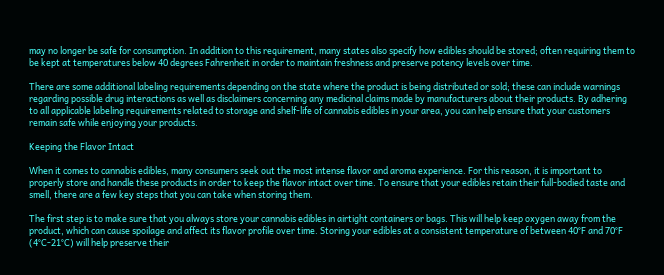may no longer be safe for consumption. In addition to this requirement, many states also specify how edibles should be stored; often requiring them to be kept at temperatures below 40 degrees Fahrenheit in order to maintain freshness and preserve potency levels over time.

There are some additional labeling requirements depending on the state where the product is being distributed or sold; these can include warnings regarding possible drug interactions as well as disclaimers concerning any medicinal claims made by manufacturers about their products. By adhering to all applicable labeling requirements related to storage and shelf-life of cannabis edibles in your area, you can help ensure that your customers remain safe while enjoying your products.

Keeping the Flavor Intact

When it comes to cannabis edibles, many consumers seek out the most intense flavor and aroma experience. For this reason, it is important to properly store and handle these products in order to keep the flavor intact over time. To ensure that your edibles retain their full-bodied taste and smell, there are a few key steps that you can take when storing them.

The first step is to make sure that you always store your cannabis edibles in airtight containers or bags. This will help keep oxygen away from the product, which can cause spoilage and affect its flavor profile over time. Storing your edibles at a consistent temperature of between 40°F and 70°F (4°C-21°C) will help preserve their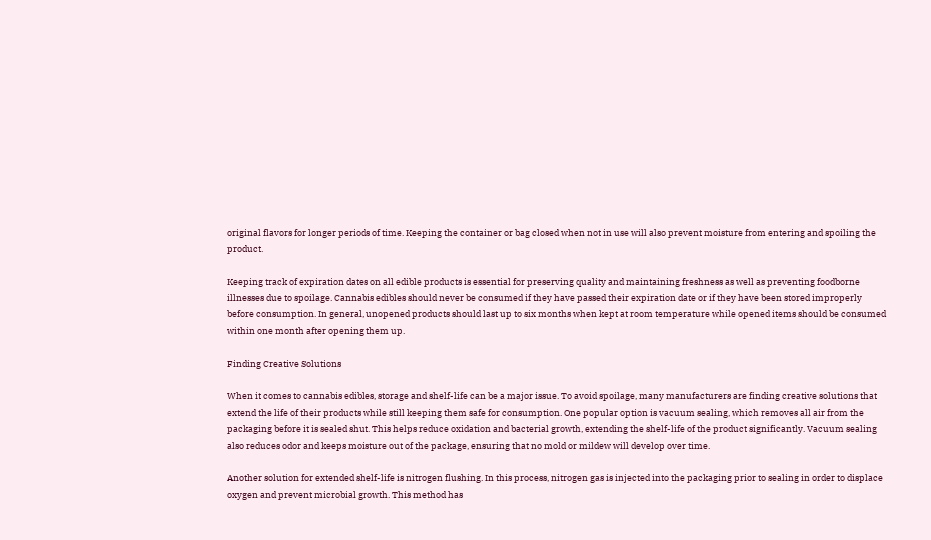original flavors for longer periods of time. Keeping the container or bag closed when not in use will also prevent moisture from entering and spoiling the product.

Keeping track of expiration dates on all edible products is essential for preserving quality and maintaining freshness as well as preventing foodborne illnesses due to spoilage. Cannabis edibles should never be consumed if they have passed their expiration date or if they have been stored improperly before consumption. In general, unopened products should last up to six months when kept at room temperature while opened items should be consumed within one month after opening them up.

Finding Creative Solutions

When it comes to cannabis edibles, storage and shelf-life can be a major issue. To avoid spoilage, many manufacturers are finding creative solutions that extend the life of their products while still keeping them safe for consumption. One popular option is vacuum sealing, which removes all air from the packaging before it is sealed shut. This helps reduce oxidation and bacterial growth, extending the shelf-life of the product significantly. Vacuum sealing also reduces odor and keeps moisture out of the package, ensuring that no mold or mildew will develop over time.

Another solution for extended shelf-life is nitrogen flushing. In this process, nitrogen gas is injected into the packaging prior to sealing in order to displace oxygen and prevent microbial growth. This method has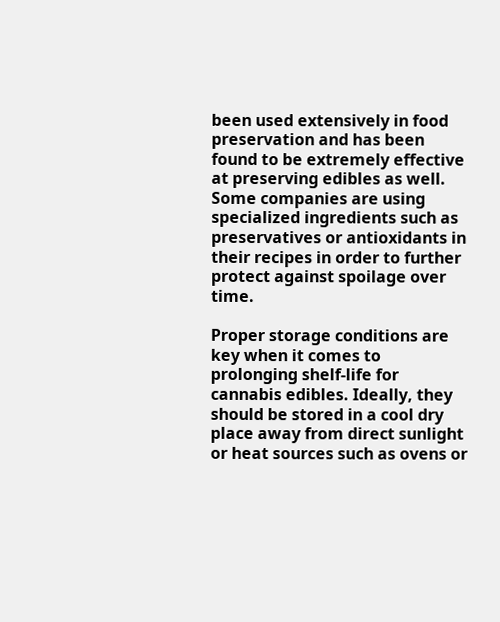been used extensively in food preservation and has been found to be extremely effective at preserving edibles as well. Some companies are using specialized ingredients such as preservatives or antioxidants in their recipes in order to further protect against spoilage over time.

Proper storage conditions are key when it comes to prolonging shelf-life for cannabis edibles. Ideally, they should be stored in a cool dry place away from direct sunlight or heat sources such as ovens or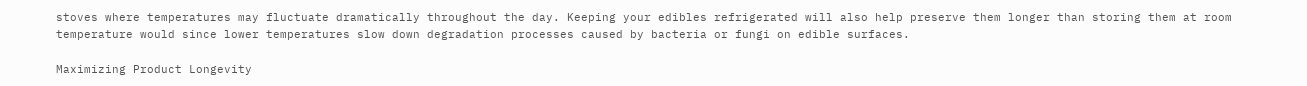stoves where temperatures may fluctuate dramatically throughout the day. Keeping your edibles refrigerated will also help preserve them longer than storing them at room temperature would since lower temperatures slow down degradation processes caused by bacteria or fungi on edible surfaces.

Maximizing Product Longevity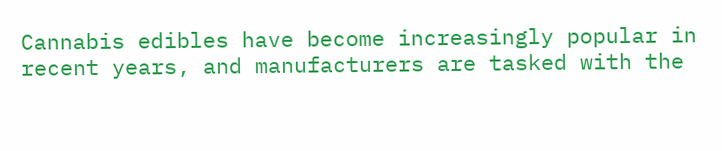Cannabis edibles have become increasingly popular in recent years, and manufacturers are tasked with the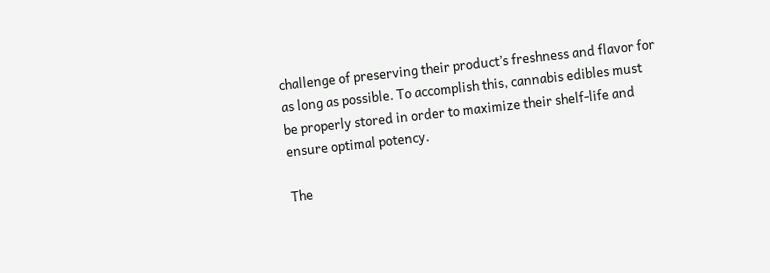challenge of preserving their product’s freshness and flavor for as long as possible. To accomplish this, cannabis edibles must be properly stored in order to maximize their shelf-life and ensure optimal potency.

The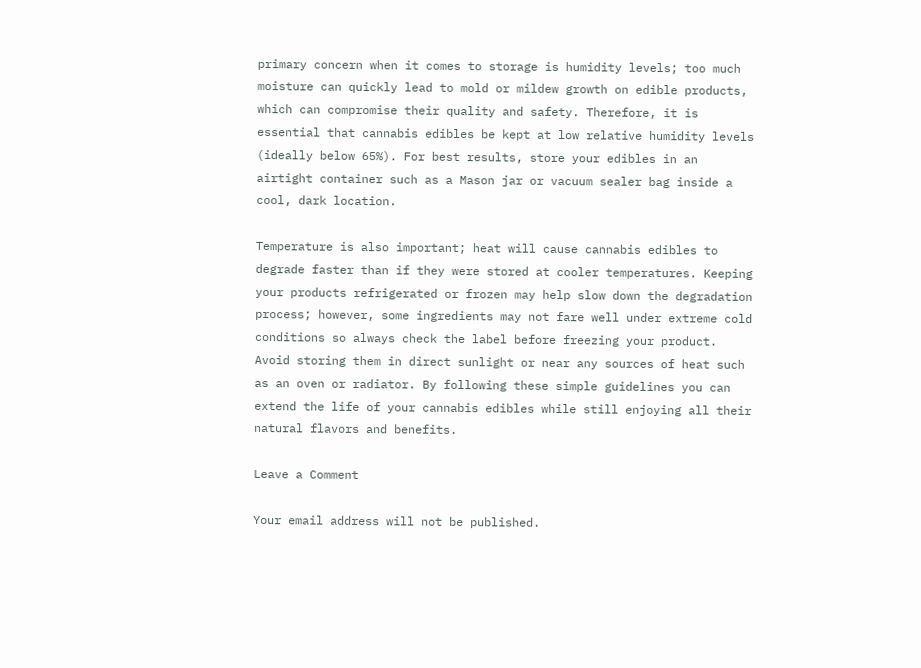primary concern when it comes to storage is humidity levels; too much moisture can quickly lead to mold or mildew growth on edible products, which can compromise their quality and safety. Therefore, it is essential that cannabis edibles be kept at low relative humidity levels (ideally below 65%). For best results, store your edibles in an airtight container such as a Mason jar or vacuum sealer bag inside a cool, dark location.

Temperature is also important; heat will cause cannabis edibles to degrade faster than if they were stored at cooler temperatures. Keeping your products refrigerated or frozen may help slow down the degradation process; however, some ingredients may not fare well under extreme cold conditions so always check the label before freezing your product. Avoid storing them in direct sunlight or near any sources of heat such as an oven or radiator. By following these simple guidelines you can extend the life of your cannabis edibles while still enjoying all their natural flavors and benefits.

Leave a Comment

Your email address will not be published.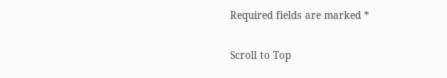Required fields are marked *

Scroll to Top